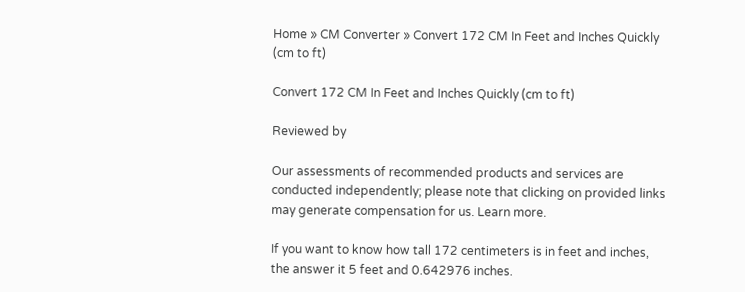Home » CM Converter » Convert 172 CM In Feet and Inches Quickly (cm to ft)

Convert 172 CM In Feet and Inches Quickly (cm to ft)

Reviewed by

Our assessments of recommended products and services are conducted independently; please note that clicking on provided links may generate compensation for us. Learn more.

If you want to know how tall 172 centimeters is in feet and inches, the answer it 5 feet and 0.642976 inches.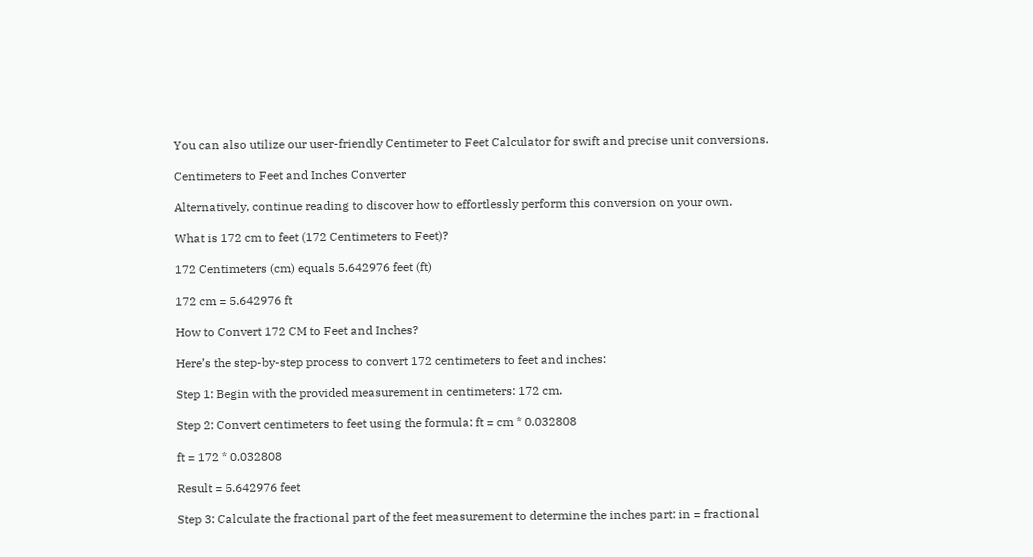You can also utilize our user-friendly Centimeter to Feet Calculator for swift and precise unit conversions.

Centimeters to Feet and Inches Converter

Alternatively, continue reading to discover how to effortlessly perform this conversion on your own.

What is 172 cm to feet (172 Centimeters to Feet)?

172 Centimeters (cm) equals 5.642976 feet (ft)

172 cm = 5.642976 ft

How to Convert 172 CM to Feet and Inches?

Here’s the step-by-step process to convert 172 centimeters to feet and inches:

Step 1: Begin with the provided measurement in centimeters: 172 cm.

Step 2: Convert centimeters to feet using the formula: ft = cm * 0.032808

ft = 172 * 0.032808

Result = 5.642976 feet

Step 3: Calculate the fractional part of the feet measurement to determine the inches part: in = fractional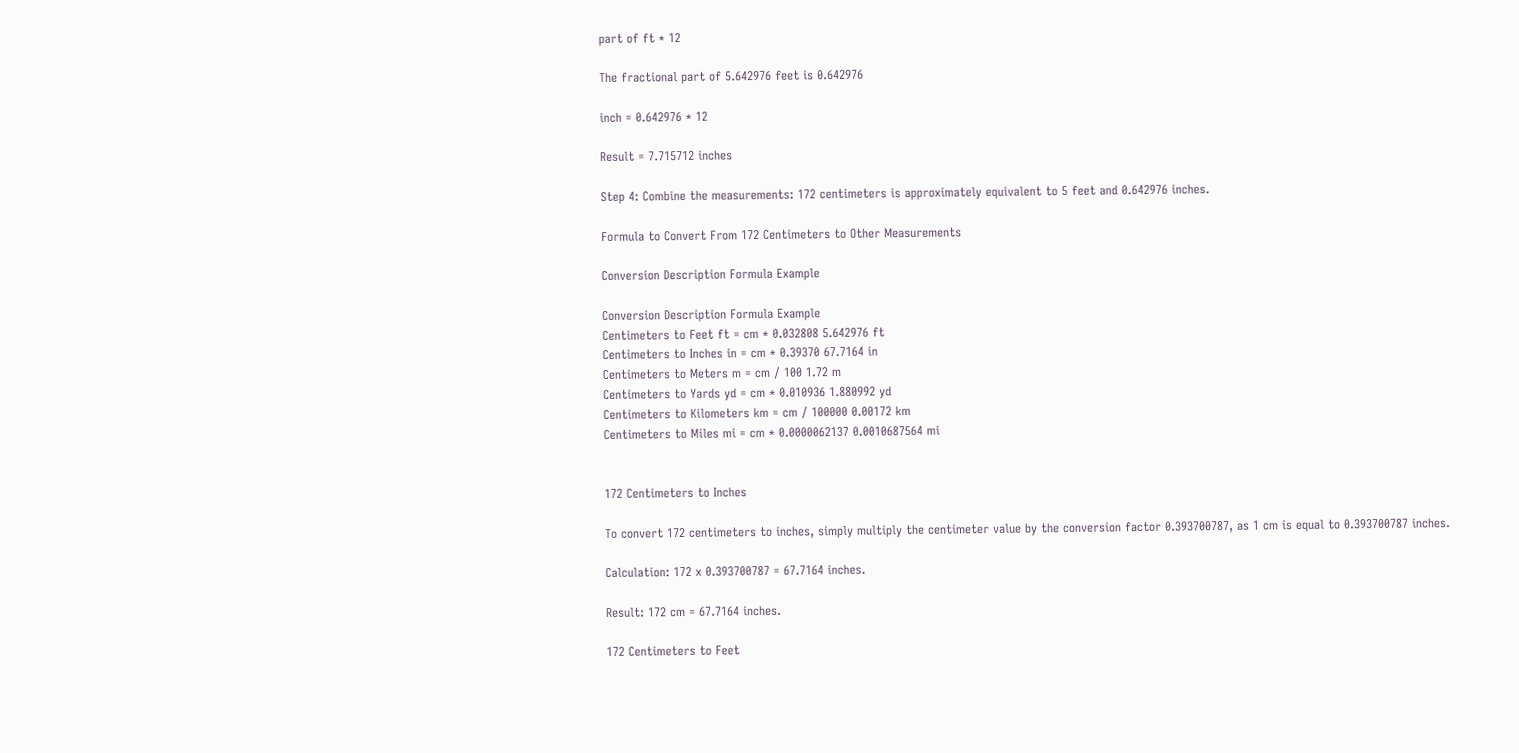part of ft * 12

The fractional part of 5.642976 feet is 0.642976

inch = 0.642976 * 12

Result = 7.715712 inches

Step 4: Combine the measurements: 172 centimeters is approximately equivalent to 5 feet and 0.642976 inches.

Formula to Convert From 172 Centimeters to Other Measurements

Conversion Description Formula Example

Conversion Description Formula Example
Centimeters to Feet ft = cm * 0.032808 5.642976 ft
Centimeters to Inches in = cm * 0.39370 67.7164 in
Centimeters to Meters m = cm / 100 1.72 m
Centimeters to Yards yd = cm * 0.010936 1.880992 yd
Centimeters to Kilometers km = cm / 100000 0.00172 km
Centimeters to Miles mi = cm * 0.0000062137 0.0010687564 mi


172 Centimeters to Inches

To convert 172 centimeters to inches, simply multiply the centimeter value by the conversion factor 0.393700787, as 1 cm is equal to 0.393700787 inches.

Calculation: 172 x 0.393700787 = 67.7164 inches.

Result: 172 cm = 67.7164 inches.

172 Centimeters to Feet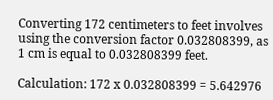Converting 172 centimeters to feet involves using the conversion factor 0.032808399, as 1 cm is equal to 0.032808399 feet.

Calculation: 172 x 0.032808399 = 5.642976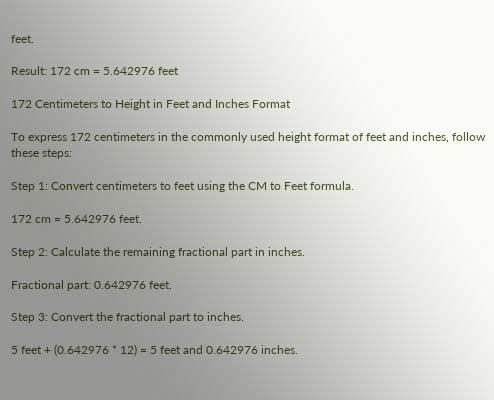feet.

Result: 172 cm = 5.642976 feet

172 Centimeters to Height in Feet and Inches Format

To express 172 centimeters in the commonly used height format of feet and inches, follow these steps:

Step 1: Convert centimeters to feet using the CM to Feet formula.

172 cm = 5.642976 feet.

Step 2: Calculate the remaining fractional part in inches.

Fractional part: 0.642976 feet.

Step 3: Convert the fractional part to inches.

5 feet + (0.642976 * 12) = 5 feet and 0.642976 inches.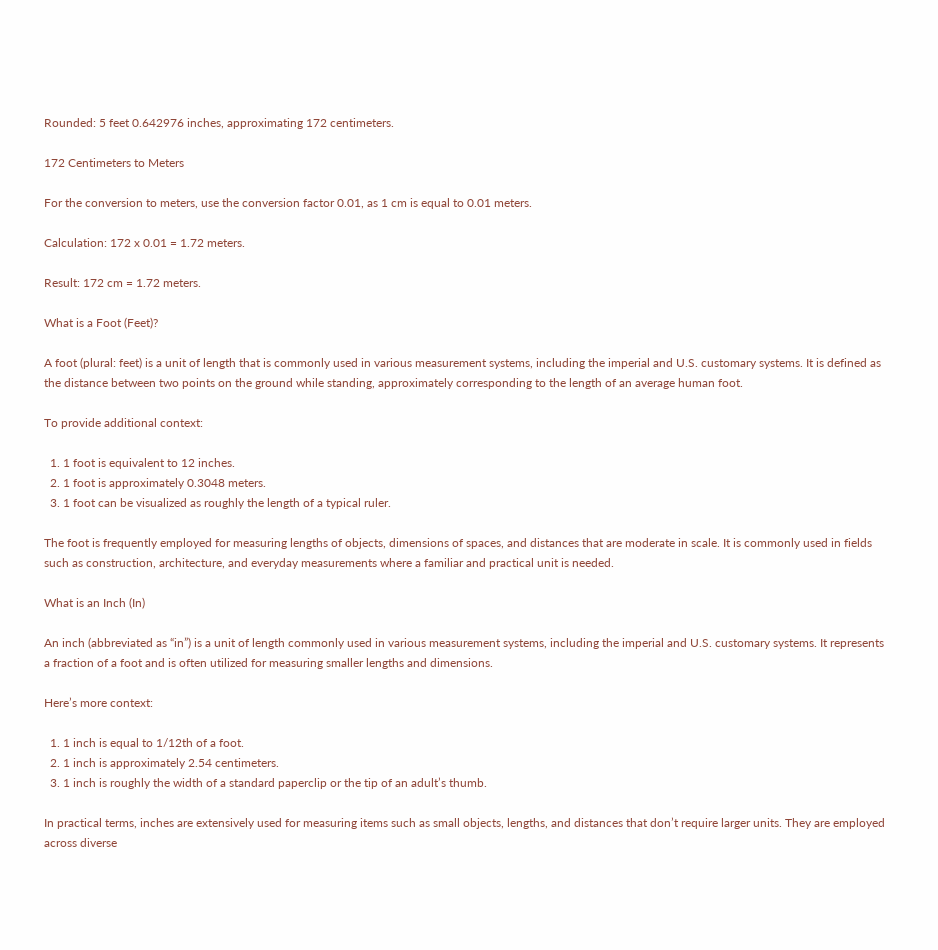Rounded: 5 feet 0.642976 inches, approximating 172 centimeters.

172 Centimeters to Meters

For the conversion to meters, use the conversion factor 0.01, as 1 cm is equal to 0.01 meters.

Calculation: 172 x 0.01 = 1.72 meters.

Result: 172 cm = 1.72 meters.

What is a Foot (Feet)?

A foot (plural: feet) is a unit of length that is commonly used in various measurement systems, including the imperial and U.S. customary systems. It is defined as the distance between two points on the ground while standing, approximately corresponding to the length of an average human foot.

To provide additional context:

  1. 1 foot is equivalent to 12 inches.
  2. 1 foot is approximately 0.3048 meters.
  3. 1 foot can be visualized as roughly the length of a typical ruler.

The foot is frequently employed for measuring lengths of objects, dimensions of spaces, and distances that are moderate in scale. It is commonly used in fields such as construction, architecture, and everyday measurements where a familiar and practical unit is needed.

What is an Inch (In)

An inch (abbreviated as “in”) is a unit of length commonly used in various measurement systems, including the imperial and U.S. customary systems. It represents a fraction of a foot and is often utilized for measuring smaller lengths and dimensions.

Here’s more context:

  1. 1 inch is equal to 1/12th of a foot.
  2. 1 inch is approximately 2.54 centimeters.
  3. 1 inch is roughly the width of a standard paperclip or the tip of an adult’s thumb.

In practical terms, inches are extensively used for measuring items such as small objects, lengths, and distances that don’t require larger units. They are employed across diverse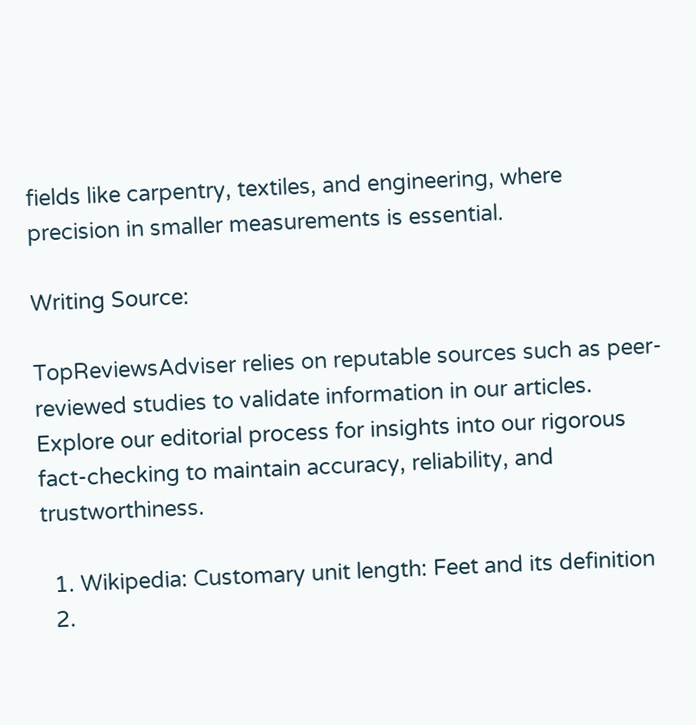fields like carpentry, textiles, and engineering, where precision in smaller measurements is essential.

Writing Source:

TopReviewsAdviser relies on reputable sources such as peer-reviewed studies to validate information in our articles. Explore our editorial process for insights into our rigorous fact-checking to maintain accuracy, reliability, and trustworthiness.

  1. Wikipedia: Customary unit length: Feet and its definition
  2.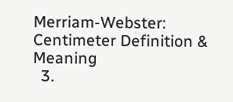Merriam-Webster: Centimeter Definition & Meaning
  3.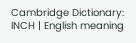Cambridge Dictionary: INCH | English meaning